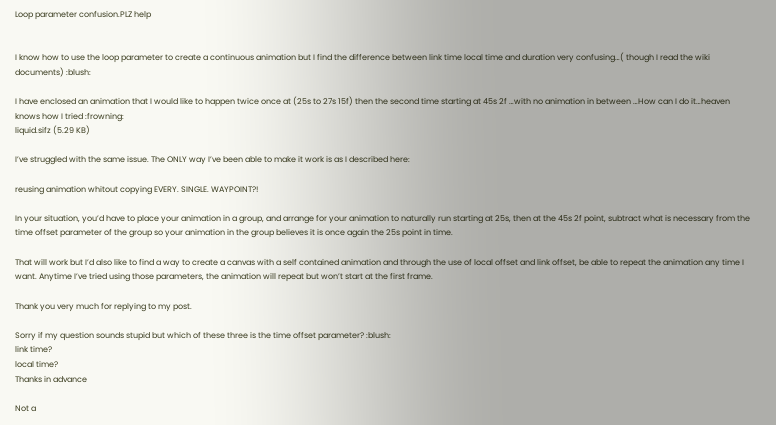Loop parameter confusion.PLZ help


I know how to use the loop parameter to create a continuous animation but I find the difference between link time local time and duration very confusing…( though I read the wiki documents) :blush:

I have enclosed an animation that I would like to happen twice once at (25s to 27s 15f) then the second time starting at 45s 2f …with no animation in between …How can I do it…heaven knows how I tried :frowning:
liquid.sifz (5.29 KB)

I’ve struggled with the same issue. The ONLY way I’ve been able to make it work is as I described here:

reusing animation whitout copying EVERY. SINGLE. WAYPOINT?!

In your situation, you’d have to place your animation in a group, and arrange for your animation to naturally run starting at 25s, then at the 45s 2f point, subtract what is necessary from the time offset parameter of the group so your animation in the group believes it is once again the 25s point in time.

That will work but I’d also like to find a way to create a canvas with a self contained animation and through the use of local offset and link offset, be able to repeat the animation any time I want. Anytime I’ve tried using those parameters, the animation will repeat but won’t start at the first frame.

Thank you very much for replying to my post.

Sorry if my question sounds stupid but which of these three is the time offset parameter? :blush:
link time?
local time?
Thanks in advance

Not a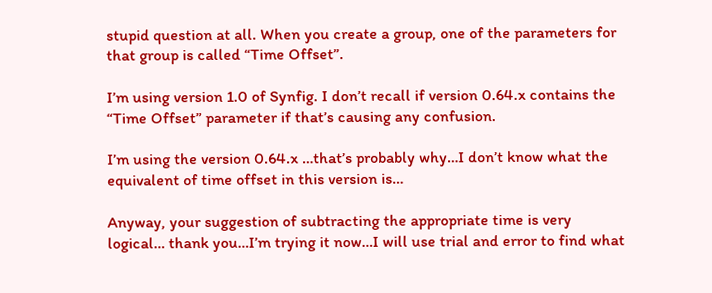stupid question at all. When you create a group, one of the parameters for that group is called “Time Offset”.

I’m using version 1.0 of Synfig. I don’t recall if version 0.64.x contains the “Time Offset” parameter if that’s causing any confusion.

I’m using the version 0.64.x …that’s probably why…I don’t know what the equivalent of time offset in this version is…

Anyway, your suggestion of subtracting the appropriate time is very logical… thank you…I’m trying it now…I will use trial and error to find what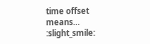time offset means… :slight_smile: